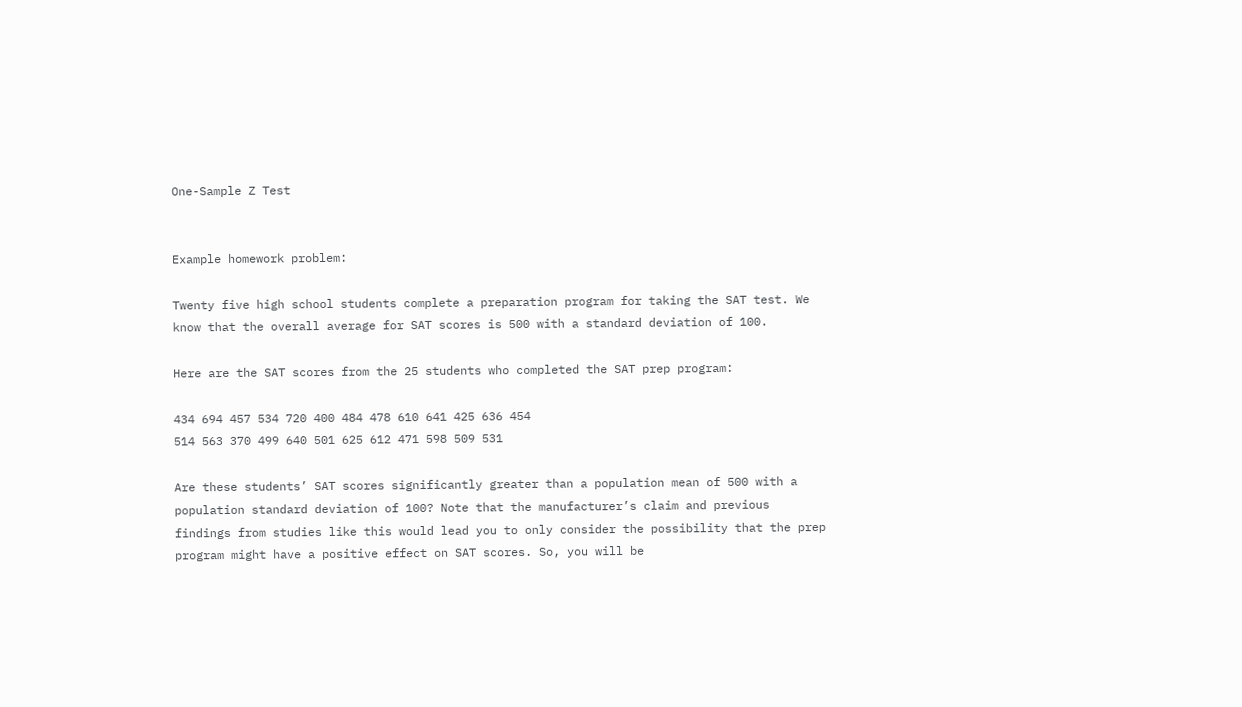One-Sample Z Test


Example homework problem:

Twenty five high school students complete a preparation program for taking the SAT test. We know that the overall average for SAT scores is 500 with a standard deviation of 100.

Here are the SAT scores from the 25 students who completed the SAT prep program:

434 694 457 534 720 400 484 478 610 641 425 636 454
514 563 370 499 640 501 625 612 471 598 509 531

Are these students’ SAT scores significantly greater than a population mean of 500 with a population standard deviation of 100? Note that the manufacturer’s claim and previous findings from studies like this would lead you to only consider the possibility that the prep program might have a positive effect on SAT scores. So, you will be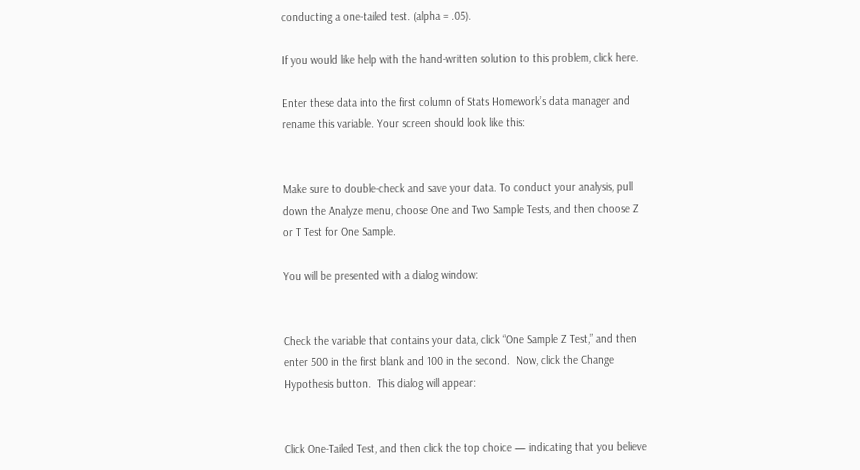conducting a one-tailed test. (alpha = .05).

If you would like help with the hand-written solution to this problem, click here.

Enter these data into the first column of Stats Homework’s data manager and rename this variable. Your screen should look like this:


Make sure to double-check and save your data. To conduct your analysis, pull down the Analyze menu, choose One and Two Sample Tests, and then choose Z or T Test for One Sample.

You will be presented with a dialog window:


Check the variable that contains your data, click “One Sample Z Test,” and then enter 500 in the first blank and 100 in the second.  Now, click the Change Hypothesis button.  This dialog will appear:


Click One-Tailed Test, and then click the top choice — indicating that you believe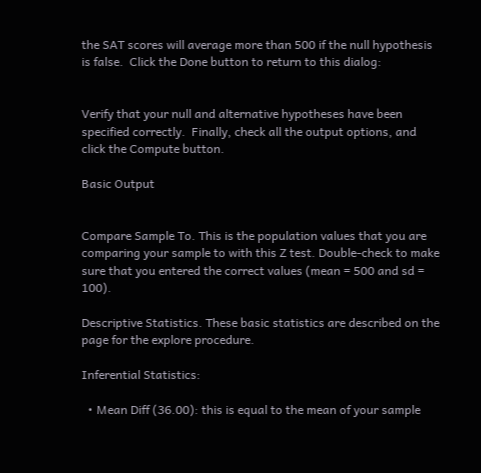the SAT scores will average more than 500 if the null hypothesis is false.  Click the Done button to return to this dialog:


Verify that your null and alternative hypotheses have been specified correctly.  Finally, check all the output options, and click the Compute button.

Basic Output


Compare Sample To. This is the population values that you are comparing your sample to with this Z test. Double-check to make sure that you entered the correct values (mean = 500 and sd = 100).

Descriptive Statistics. These basic statistics are described on the page for the explore procedure.

Inferential Statistics:

  • Mean Diff (36.00): this is equal to the mean of your sample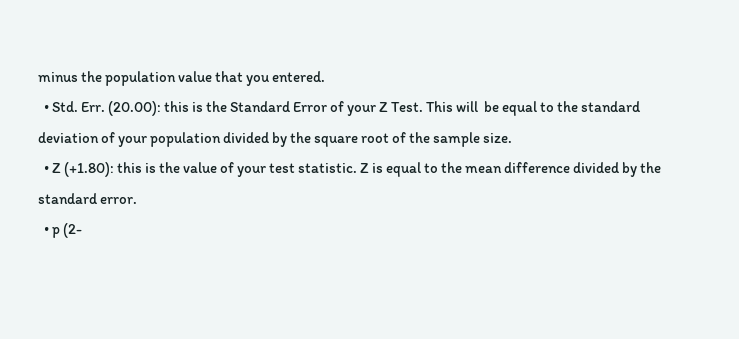minus the population value that you entered.
  • Std. Err. (20.00): this is the Standard Error of your Z Test. This will  be equal to the standard deviation of your population divided by the square root of the sample size.
  • Z (+1.80): this is the value of your test statistic. Z is equal to the mean difference divided by the standard error.
  • p (2-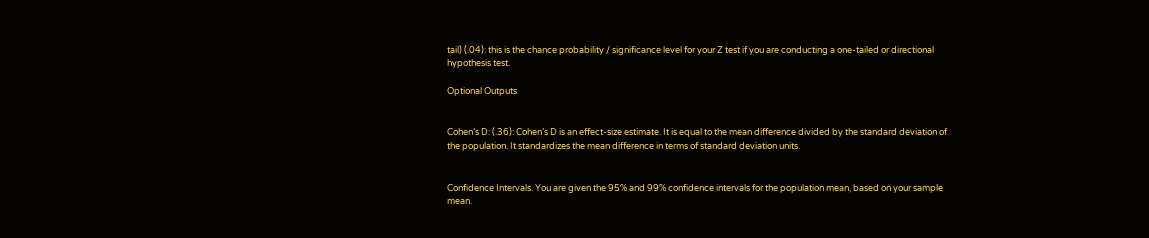tail) (.04): this is the chance probability / significance level for your Z test if you are conducting a one-tailed or directional hypothesis test.

Optional Outputs


Cohen’s D: (.36): Cohen’s D is an effect-size estimate. It is equal to the mean difference divided by the standard deviation of the population. It standardizes the mean difference in terms of standard deviation units.


Confidence Intervals. You are given the 95% and 99% confidence intervals for the population mean, based on your sample mean.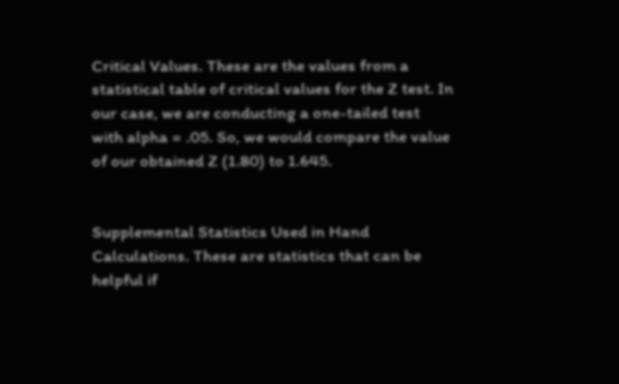Critical Values. These are the values from a statistical table of critical values for the Z test. In our case, we are conducting a one-tailed test with alpha = .05. So, we would compare the value of our obtained Z (1.80) to 1.645.


Supplemental Statistics Used in Hand Calculations. These are statistics that can be helpful if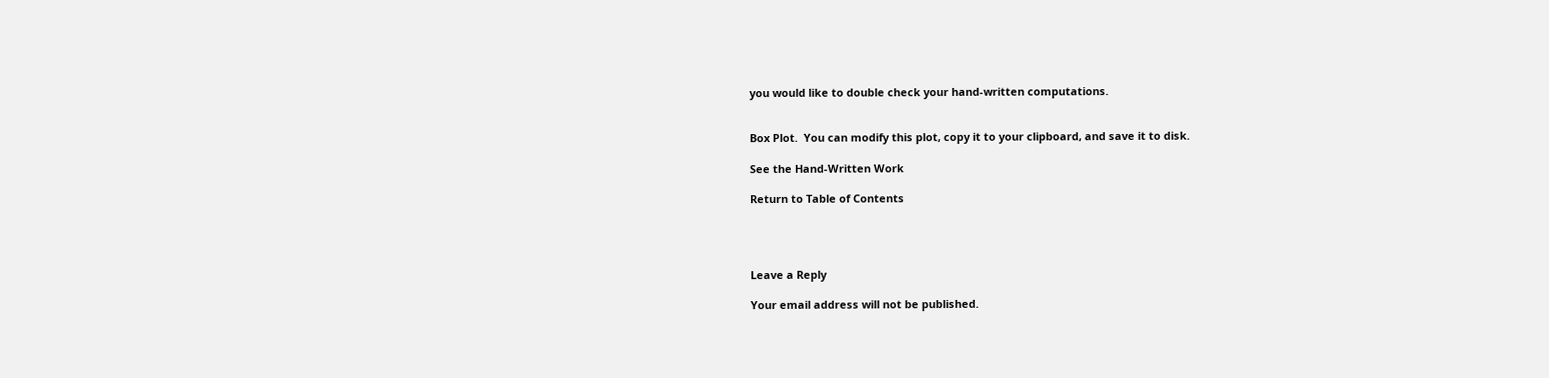you would like to double check your hand-written computations.


Box Plot.  You can modify this plot, copy it to your clipboard, and save it to disk.

See the Hand-Written Work

Return to Table of Contents




Leave a Reply

Your email address will not be published.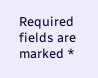Required fields are marked *